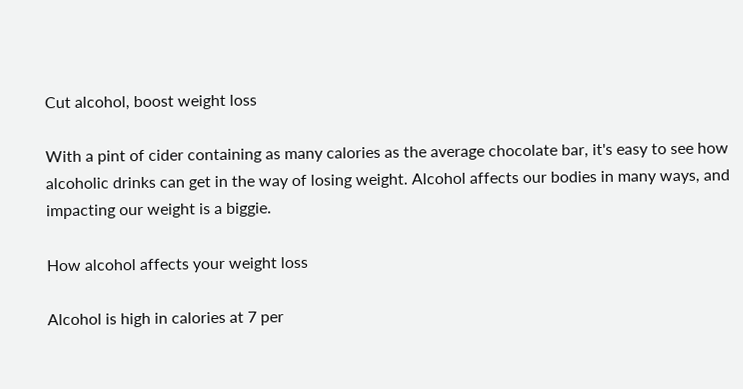Cut alcohol, boost weight loss

With a pint of cider containing as many calories as the average chocolate bar, it's easy to see how alcoholic drinks can get in the way of losing weight. Alcohol affects our bodies in many ways, and impacting our weight is a biggie.

How alcohol affects your weight loss

Alcohol is high in calories at 7 per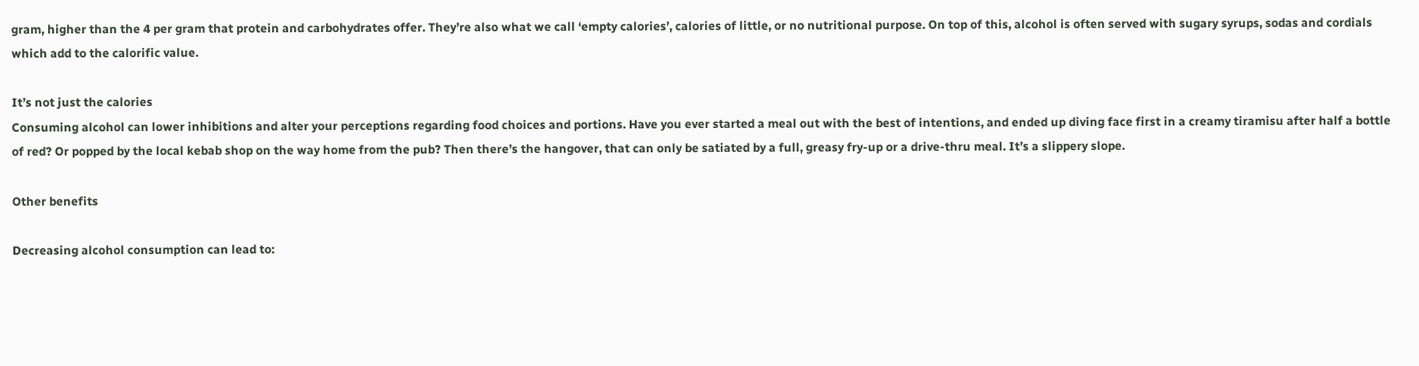gram, higher than the 4 per gram that protein and carbohydrates offer. They’re also what we call ‘empty calories’, calories of little, or no nutritional purpose. On top of this, alcohol is often served with sugary syrups, sodas and cordials which add to the calorific value.

It’s not just the calories
Consuming alcohol can lower inhibitions and alter your perceptions regarding food choices and portions. Have you ever started a meal out with the best of intentions, and ended up diving face first in a creamy tiramisu after half a bottle of red? Or popped by the local kebab shop on the way home from the pub? Then there’s the hangover, that can only be satiated by a full, greasy fry-up or a drive-thru meal. It’s a slippery slope.

Other benefits

Decreasing alcohol consumption can lead to: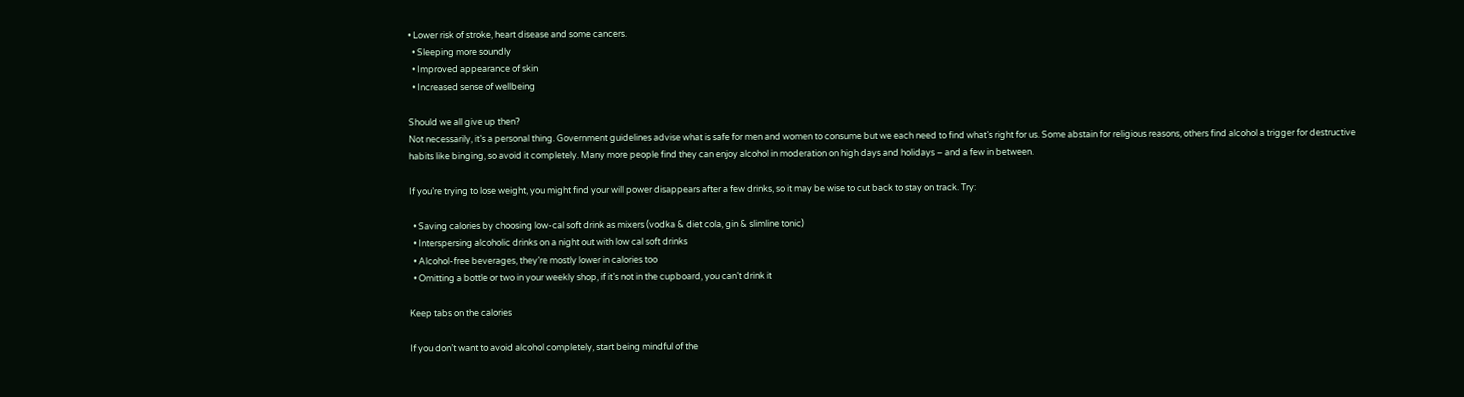• Lower risk of stroke, heart disease and some cancers.
  • Sleeping more soundly
  • Improved appearance of skin
  • Increased sense of wellbeing

Should we all give up then?
Not necessarily, it’s a personal thing. Government guidelines advise what is safe for men and women to consume but we each need to find what’s right for us. Some abstain for religious reasons, others find alcohol a trigger for destructive habits like binging, so avoid it completely. Many more people find they can enjoy alcohol in moderation on high days and holidays – and a few in between.

If you’re trying to lose weight, you might find your will power disappears after a few drinks, so it may be wise to cut back to stay on track. Try:

  • Saving calories by choosing low-cal soft drink as mixers (vodka & diet cola, gin & slimline tonic)
  • Interspersing alcoholic drinks on a night out with low cal soft drinks
  • Alcohol-free beverages, they’re mostly lower in calories too
  • Omitting a bottle or two in your weekly shop, if it’s not in the cupboard, you can’t drink it

Keep tabs on the calories

If you don’t want to avoid alcohol completely, start being mindful of the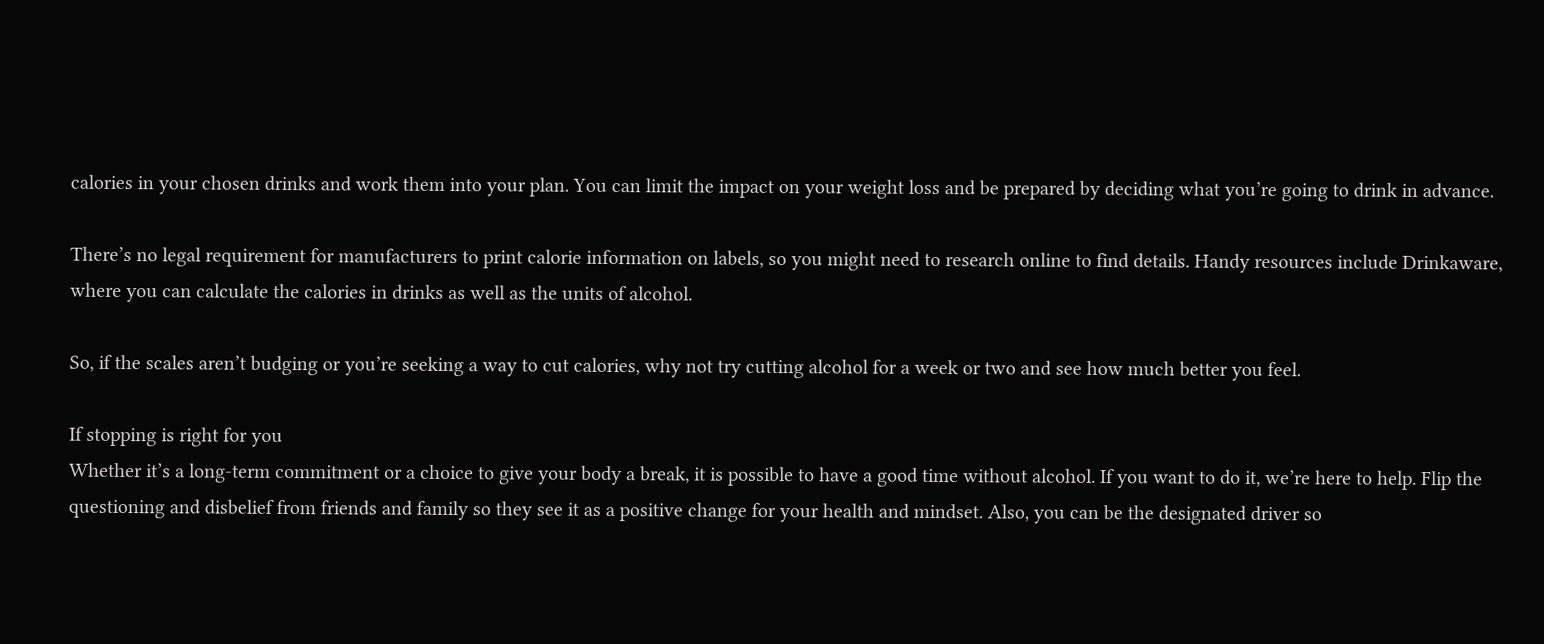calories in your chosen drinks and work them into your plan. You can limit the impact on your weight loss and be prepared by deciding what you’re going to drink in advance.

There’s no legal requirement for manufacturers to print calorie information on labels, so you might need to research online to find details. Handy resources include Drinkaware, where you can calculate the calories in drinks as well as the units of alcohol.

So, if the scales aren’t budging or you’re seeking a way to cut calories, why not try cutting alcohol for a week or two and see how much better you feel.

If stopping is right for you
Whether it’s a long-term commitment or a choice to give your body a break, it is possible to have a good time without alcohol. If you want to do it, we’re here to help. Flip the questioning and disbelief from friends and family so they see it as a positive change for your health and mindset. Also, you can be the designated driver so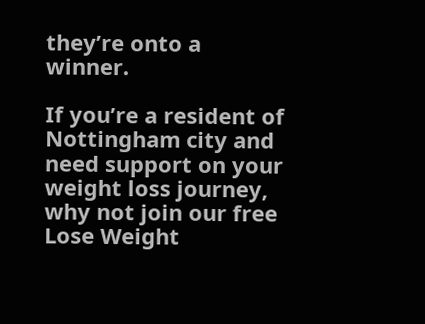they’re onto a winner.

If you’re a resident of Nottingham city and need support on your weight loss journey, why not join our free Lose Weight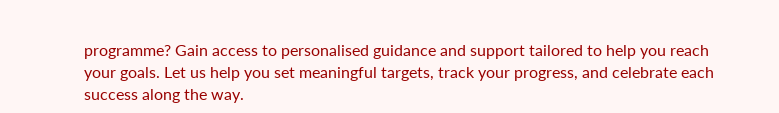programme? Gain access to personalised guidance and support tailored to help you reach your goals. Let us help you set meaningful targets, track your progress, and celebrate each success along the way.